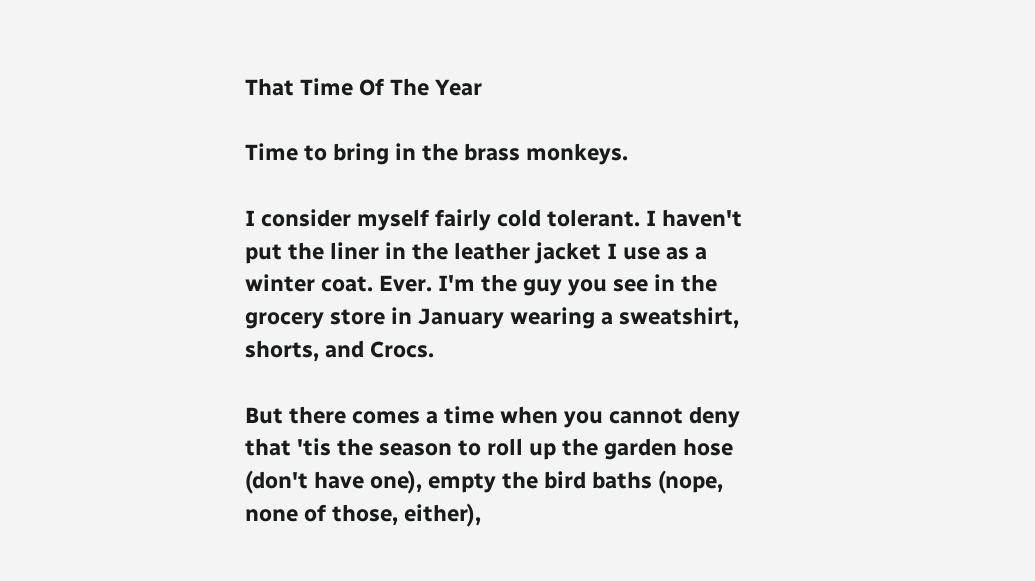That Time Of The Year

Time to bring in the brass monkeys.

I consider myself fairly cold tolerant. I haven't put the liner in the leather jacket I use as a winter coat. Ever. I'm the guy you see in the grocery store in January wearing a sweatshirt, shorts, and Crocs.

But there comes a time when you cannot deny that 'tis the season to roll up the garden hose (don't have one), empty the bird baths (nope, none of those, either),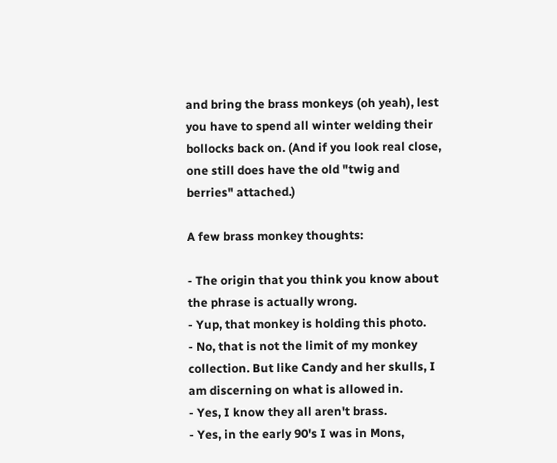and bring the brass monkeys (oh yeah), lest you have to spend all winter welding their bollocks back on. (And if you look real close, one still does have the old "twig and berries" attached.)

A few brass monkey thoughts:

- The origin that you think you know about the phrase is actually wrong.
- Yup, that monkey is holding this photo.
- No, that is not the limit of my monkey collection. But like Candy and her skulls, I am discerning on what is allowed in.
- Yes, I know they all aren't brass.
- Yes, in the early 90's I was in Mons,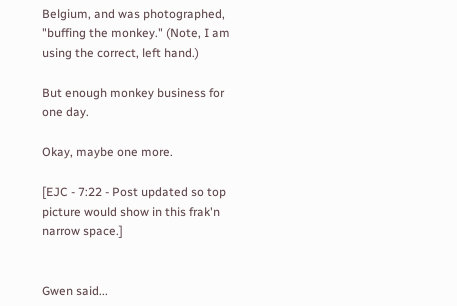Belgium, and was photographed, "buffing the monkey." (Note, I am using the correct, left hand.)

But enough monkey business for one day.

Okay, maybe one more.

[EJC - 7:22 - Post updated so top picture would show in this frak'n narrow space.]


Gwen said...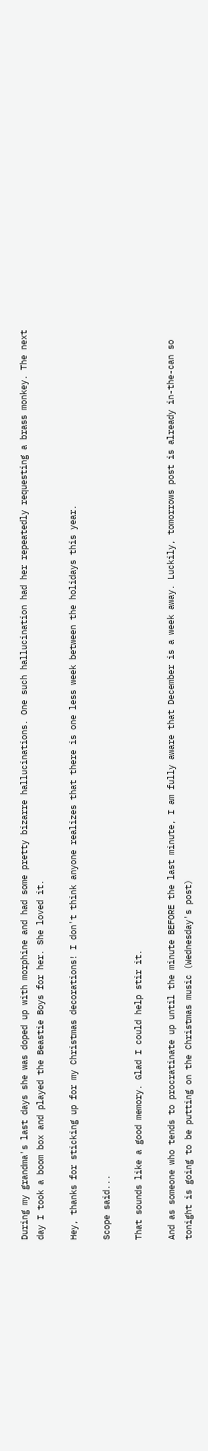During my grandma's last days she was doped up with morphine and had some pretty bizarre hallucinations. One such hallucination had her repeatedly requesting a brass monkey. The next day I took a boom box and played the Beastie Boys for her. She loved it.

Hey, thanks for sticking up for my Christmas decorations! I don't think anyone realizes that there is one less week between the holidays this year.

Scope said...

That sounds like a good memory. Glad I could help stir it.

And as someone who tends to procratinate up until the minute BEFORE the last minute, I am fully aware that December is a week away. Luckily, tomorrows post is already in-the-can so tonight is going to be putting on the Christmas music (Wednesday's post)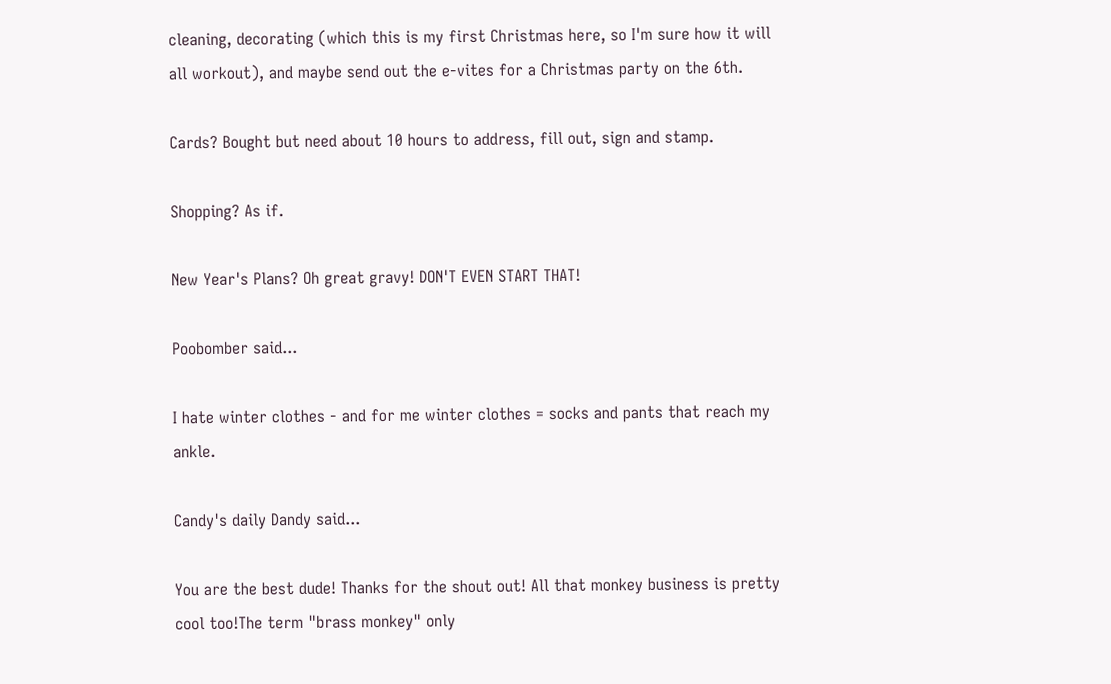cleaning, decorating (which this is my first Christmas here, so I'm sure how it will all workout), and maybe send out the e-vites for a Christmas party on the 6th.

Cards? Bought but need about 10 hours to address, fill out, sign and stamp.

Shopping? As if.

New Year's Plans? Oh great gravy! DON'T EVEN START THAT!

Poobomber said...

I hate winter clothes - and for me winter clothes = socks and pants that reach my ankle.

Candy's daily Dandy said...

You are the best dude! Thanks for the shout out! All that monkey business is pretty cool too!The term "brass monkey" only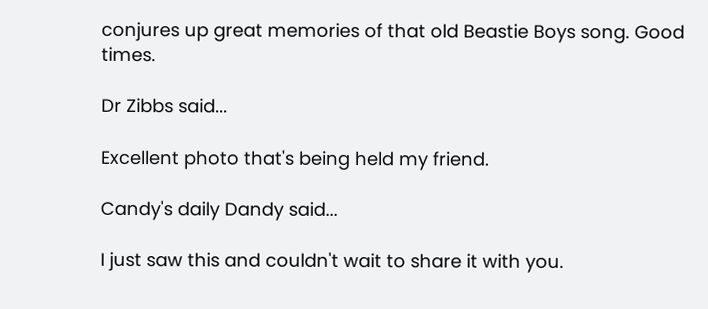conjures up great memories of that old Beastie Boys song. Good times.

Dr Zibbs said...

Excellent photo that's being held my friend.

Candy's daily Dandy said...

I just saw this and couldn't wait to share it with you.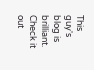This guy's blog is brilliant. Check it out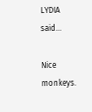LYDIA said...

Nice monkeys.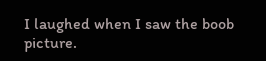I laughed when I saw the boob picture.